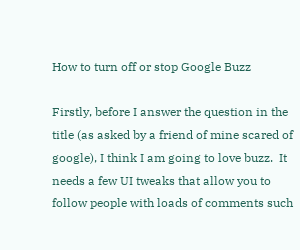How to turn off or stop Google Buzz

Firstly, before I answer the question in the title (as asked by a friend of mine scared of google), I think I am going to love buzz.  It needs a few UI tweaks that allow you to follow people with loads of comments such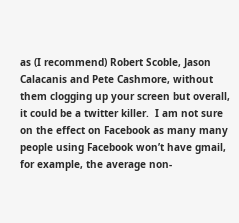as (I recommend) Robert Scoble, Jason Calacanis and Pete Cashmore, without them clogging up your screen but overall, it could be a twitter killer.  I am not sure on the effect on Facebook as many many people using Facebook won’t have gmail, for example, the average non-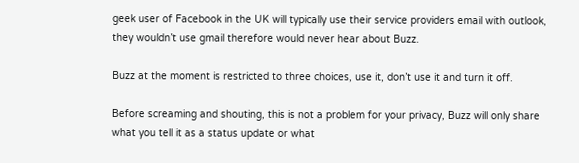geek user of Facebook in the UK will typically use their service providers email with outlook, they wouldn’t use gmail therefore would never hear about Buzz.

Buzz at the moment is restricted to three choices, use it, don’t use it and turn it off.

Before screaming and shouting, this is not a problem for your privacy, Buzz will only share what you tell it as a status update or what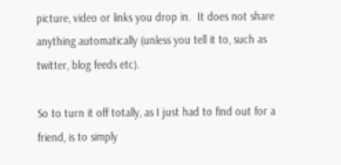picture, video or links you drop in.  It does not share anything automatically (unless you tell it to, such as twitter, blog feeds etc).

So to turn it off totally, as I just had to find out for a friend, is to simply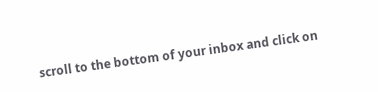scroll to the bottom of your inbox and click on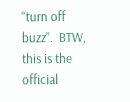“turn off buzz”.  BTW, this is the official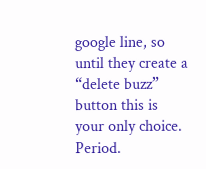google line, so until they create a “delete buzz” button this is your only choice. Period.